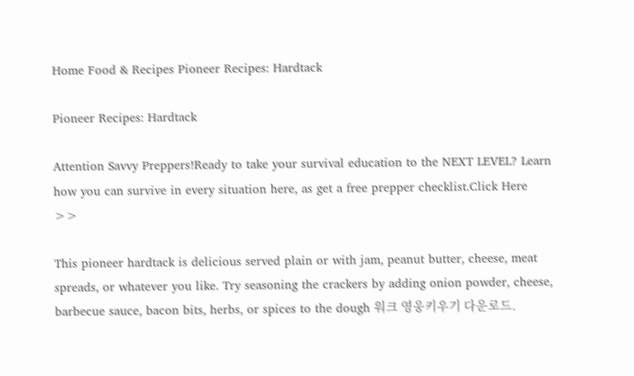Home Food & Recipes Pioneer Recipes: Hardtack

Pioneer Recipes: Hardtack

Attention Savvy Preppers!Ready to take your survival education to the NEXT LEVEL? Learn how you can survive in every situation here, as get a free prepper checklist.Click Here >>

This pioneer hardtack is delicious served plain or with jam, peanut butter, cheese, meat spreads, or whatever you like. Try seasoning the crackers by adding onion powder, cheese, barbecue sauce, bacon bits, herbs, or spices to the dough 워크 영웅키우기 다운로드.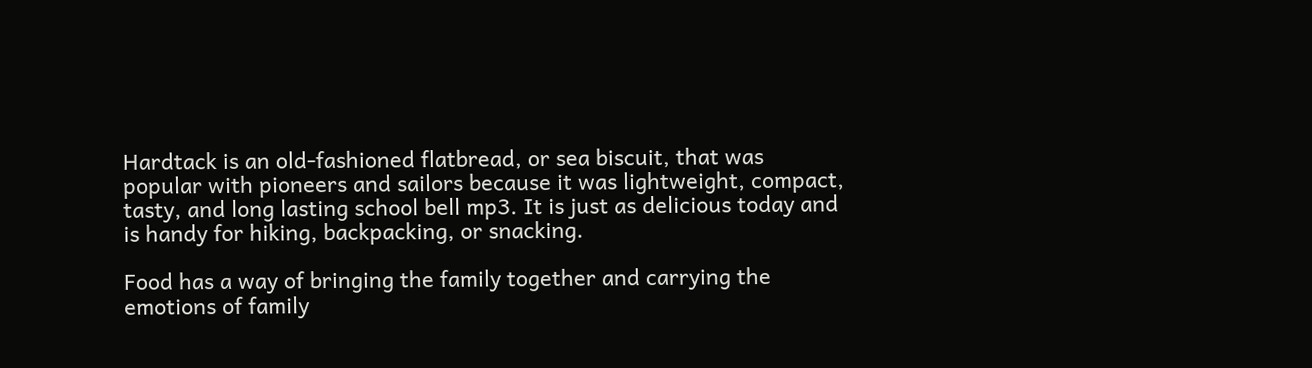Hardtack is an old-fashioned flatbread, or sea biscuit, that was popular with pioneers and sailors because it was lightweight, compact, tasty, and long lasting school bell mp3. It is just as delicious today and is handy for hiking, backpacking, or snacking.

Food has a way of bringing the family together and carrying the emotions of family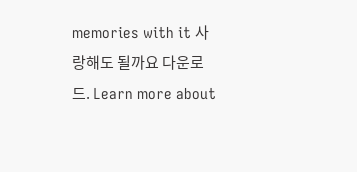memories with it 사랑해도 될까요 다운로드. Learn more about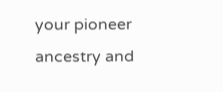your pioneer ancestry and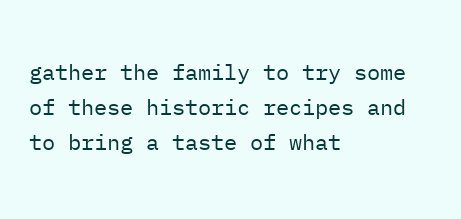gather the family to try some of these historic recipes and to bring a taste of what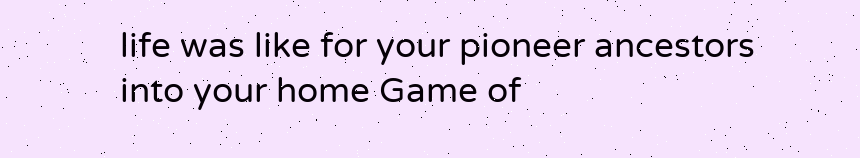life was like for your pioneer ancestors into your home Game of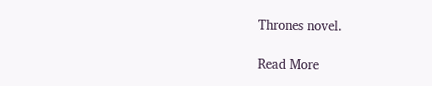Thrones novel.

Read More